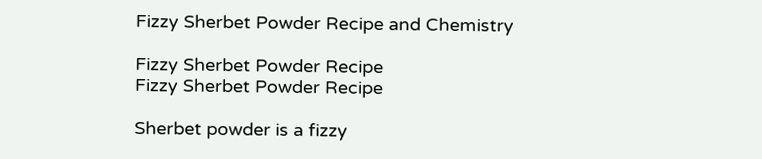Fizzy Sherbet Powder Recipe and Chemistry

Fizzy Sherbet Powder Recipe
Fizzy Sherbet Powder Recipe

Sherbet powder is a fizzy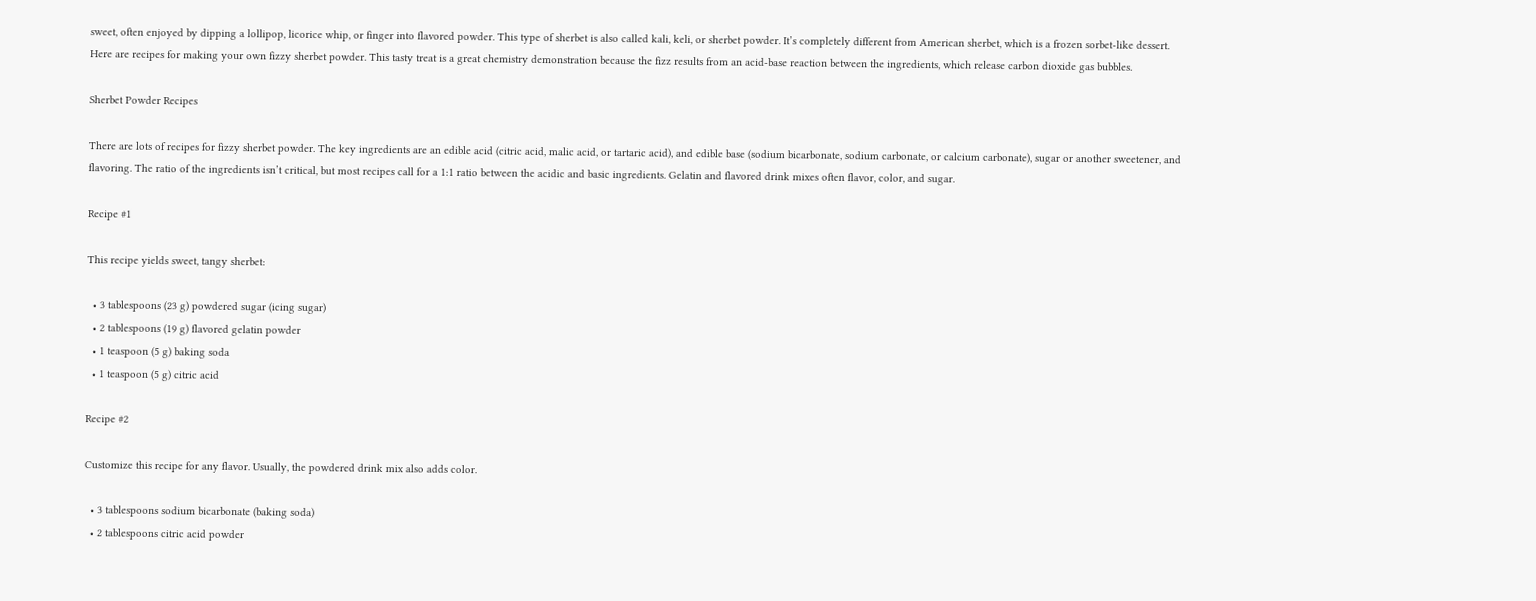sweet, often enjoyed by dipping a lollipop, licorice whip, or finger into flavored powder. This type of sherbet is also called kali, keli, or sherbet powder. It’s completely different from American sherbet, which is a frozen sorbet-like dessert. Here are recipes for making your own fizzy sherbet powder. This tasty treat is a great chemistry demonstration because the fizz results from an acid-base reaction between the ingredients, which release carbon dioxide gas bubbles.

Sherbet Powder Recipes

There are lots of recipes for fizzy sherbet powder. The key ingredients are an edible acid (citric acid, malic acid, or tartaric acid), and edible base (sodium bicarbonate, sodium carbonate, or calcium carbonate), sugar or another sweetener, and flavoring. The ratio of the ingredients isn’t critical, but most recipes call for a 1:1 ratio between the acidic and basic ingredients. Gelatin and flavored drink mixes often flavor, color, and sugar.

Recipe #1

This recipe yields sweet, tangy sherbet:

  • 3 tablespoons (23 g) powdered sugar (icing sugar)
  • 2 tablespoons (19 g) flavored gelatin powder
  • 1 teaspoon (5 g) baking soda
  • 1 teaspoon (5 g) citric acid

Recipe #2

Customize this recipe for any flavor. Usually, the powdered drink mix also adds color.

  • 3 tablespoons sodium bicarbonate (baking soda)
  • 2 tablespoons citric acid powder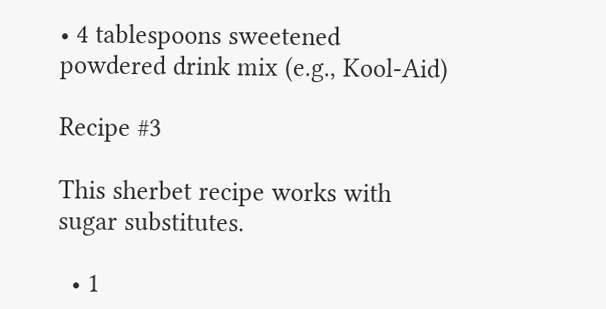• 4 tablespoons sweetened powdered drink mix (e.g., Kool-Aid)

Recipe #3

This sherbet recipe works with sugar substitutes.

  • 1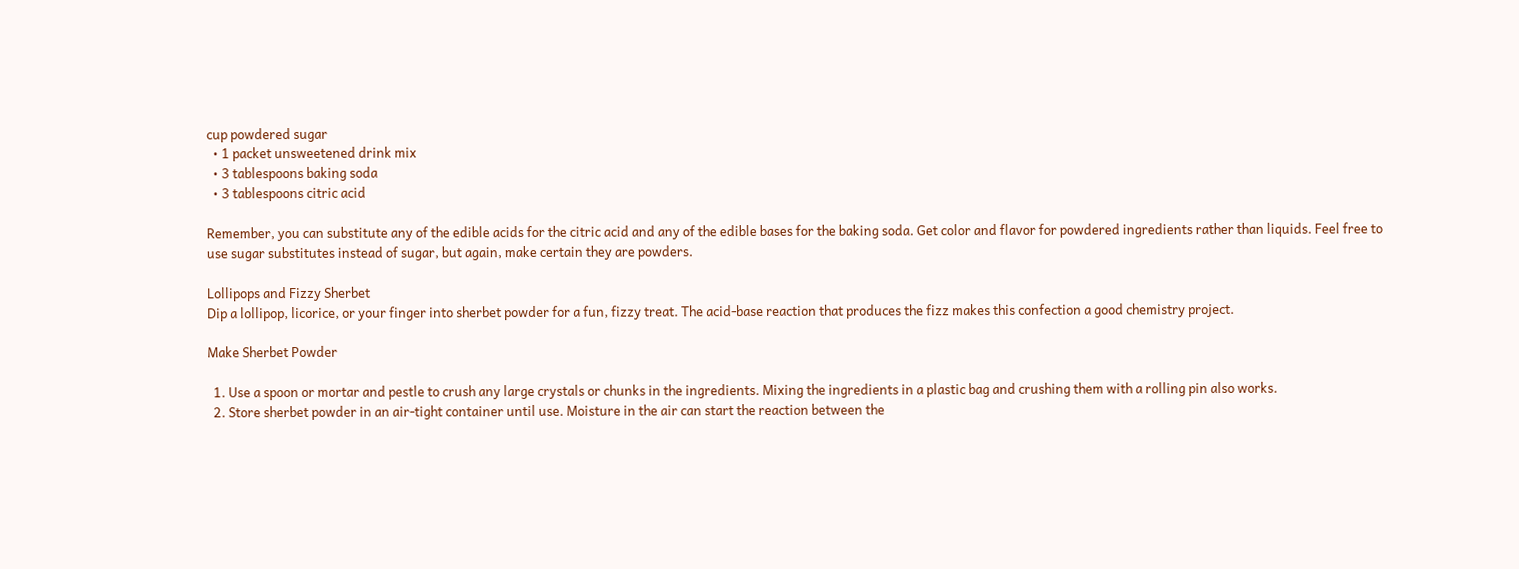cup powdered sugar
  • 1 packet unsweetened drink mix
  • 3 tablespoons baking soda
  • 3 tablespoons citric acid

Remember, you can substitute any of the edible acids for the citric acid and any of the edible bases for the baking soda. Get color and flavor for powdered ingredients rather than liquids. Feel free to use sugar substitutes instead of sugar, but again, make certain they are powders.

Lollipops and Fizzy Sherbet
Dip a lollipop, licorice, or your finger into sherbet powder for a fun, fizzy treat. The acid-base reaction that produces the fizz makes this confection a good chemistry project.

Make Sherbet Powder

  1. Use a spoon or mortar and pestle to crush any large crystals or chunks in the ingredients. Mixing the ingredients in a plastic bag and crushing them with a rolling pin also works.
  2. Store sherbet powder in an air-tight container until use. Moisture in the air can start the reaction between the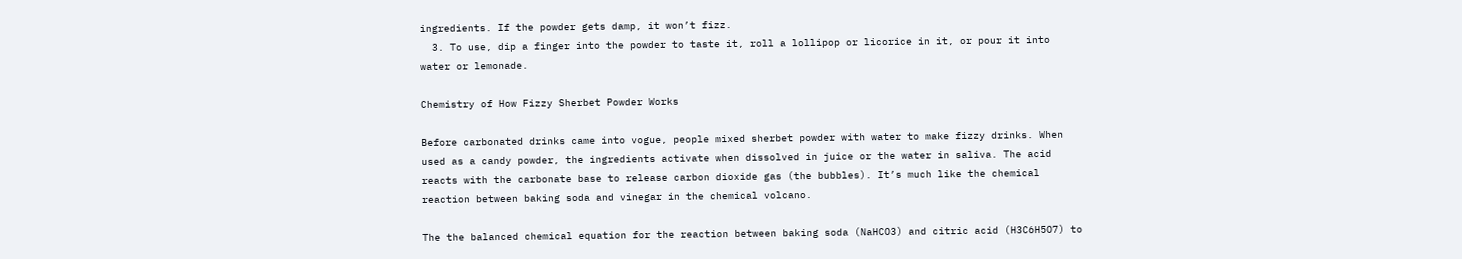ingredients. If the powder gets damp, it won’t fizz.
  3. To use, dip a finger into the powder to taste it, roll a lollipop or licorice in it, or pour it into water or lemonade.

Chemistry of How Fizzy Sherbet Powder Works

Before carbonated drinks came into vogue, people mixed sherbet powder with water to make fizzy drinks. When used as a candy powder, the ingredients activate when dissolved in juice or the water in saliva. The acid reacts with the carbonate base to release carbon dioxide gas (the bubbles). It’s much like the chemical reaction between baking soda and vinegar in the chemical volcano.

The the balanced chemical equation for the reaction between baking soda (NaHCO3) and citric acid (H3C6H5O7) to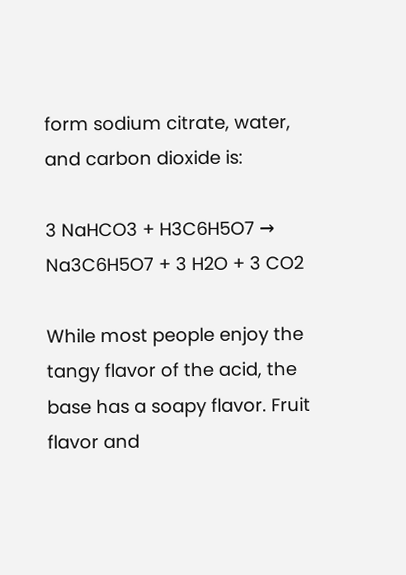form sodium citrate, water, and carbon dioxide is:

3 NaHCO3 + H3C6H5O7 → Na3C6H5O7 + 3 H2O + 3 CO2

While most people enjoy the tangy flavor of the acid, the base has a soapy flavor. Fruit flavor and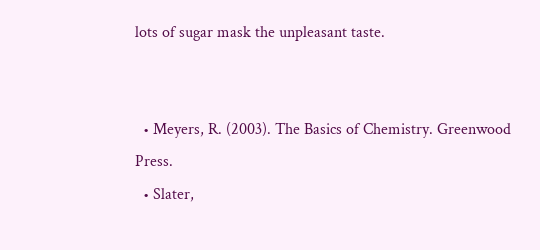lots of sugar mask the unpleasant taste.


  • Meyers, R. (2003). The Basics of Chemistry. Greenwood Press.
  • Slater,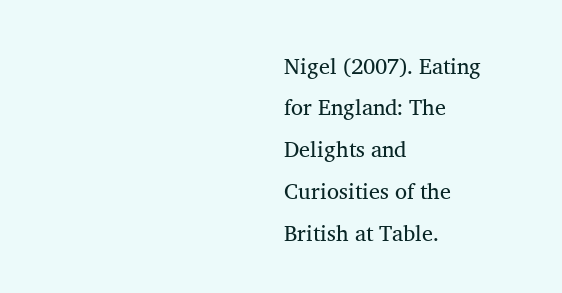Nigel (2007). Eating for England: The Delights and Curiosities of the British at Table.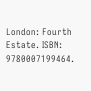London: Fourth Estate. ISBN: 9780007199464.